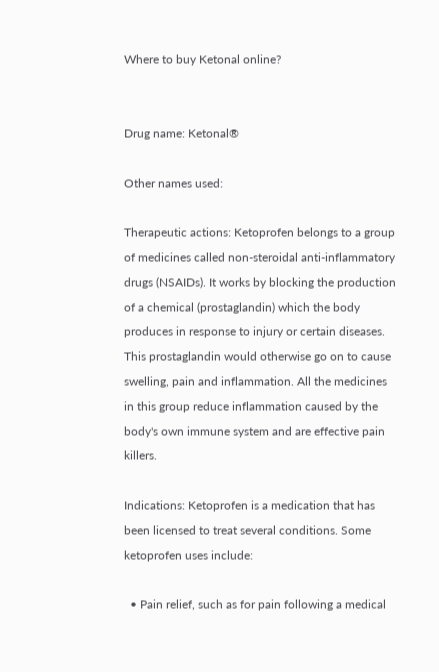Where to buy Ketonal online?


Drug name: Ketonal®

Other names used:

Therapeutic actions: Ketoprofen belongs to a group of medicines called non-steroidal anti-inflammatory drugs (NSAIDs). It works by blocking the production of a chemical (prostaglandin) which the body produces in response to injury or certain diseases. This prostaglandin would otherwise go on to cause swelling, pain and inflammation. All the medicines in this group reduce inflammation caused by the body's own immune system and are effective pain killers.

Indications: Ketoprofen is a medication that has been licensed to treat several conditions. Some ketoprofen uses include:

  • Pain relief, such as for pain following a medical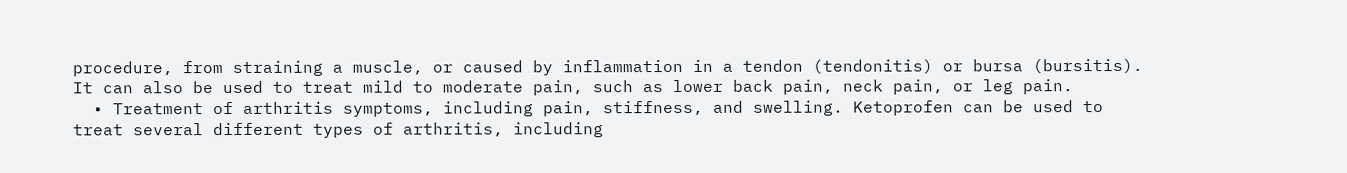procedure, from straining a muscle, or caused by inflammation in a tendon (tendonitis) or bursa (bursitis). It can also be used to treat mild to moderate pain, such as lower back pain, neck pain, or leg pain.
  • Treatment of arthritis symptoms, including pain, stiffness, and swelling. Ketoprofen can be used to treat several different types of arthritis, including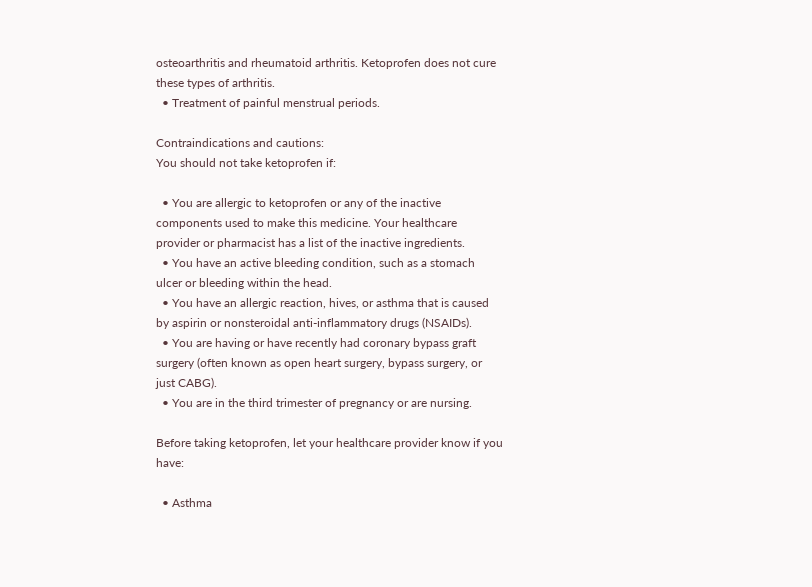osteoarthritis and rheumatoid arthritis. Ketoprofen does not cure these types of arthritis.
  • Treatment of painful menstrual periods.

Contraindications and cautions:
You should not take ketoprofen if:

  • You are allergic to ketoprofen or any of the inactive components used to make this medicine. Your healthcare provider or pharmacist has a list of the inactive ingredients.
  • You have an active bleeding condition, such as a stomach ulcer or bleeding within the head.
  • You have an allergic reaction, hives, or asthma that is caused by aspirin or nonsteroidal anti-inflammatory drugs (NSAIDs).
  • You are having or have recently had coronary bypass graft surgery (often known as open heart surgery, bypass surgery, or just CABG).
  • You are in the third trimester of pregnancy or are nursing.

Before taking ketoprofen, let your healthcare provider know if you have:

  • Asthma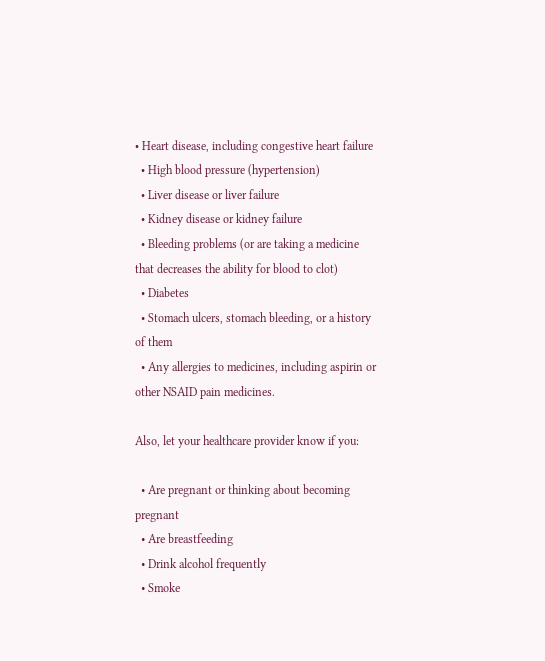• Heart disease, including congestive heart failure
  • High blood pressure (hypertension)
  • Liver disease or liver failure
  • Kidney disease or kidney failure
  • Bleeding problems (or are taking a medicine that decreases the ability for blood to clot)
  • Diabetes
  • Stomach ulcers, stomach bleeding, or a history of them
  • Any allergies to medicines, including aspirin or other NSAID pain medicines.

Also, let your healthcare provider know if you:

  • Are pregnant or thinking about becoming pregnant
  • Are breastfeeding
  • Drink alcohol frequently
  • Smoke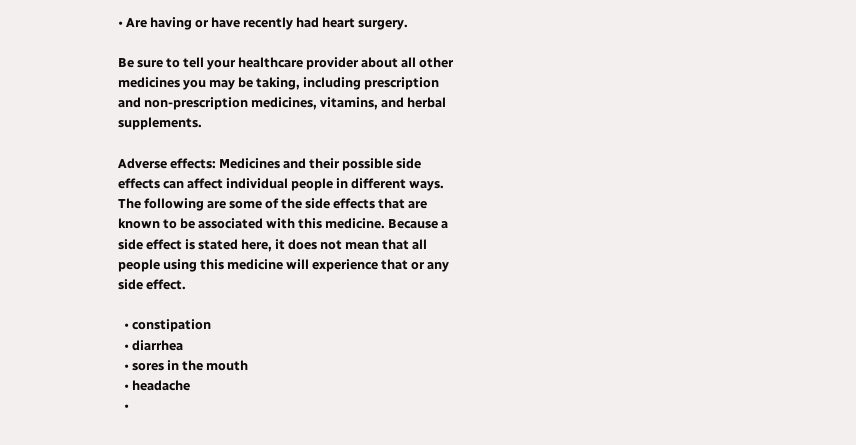• Are having or have recently had heart surgery.

Be sure to tell your healthcare provider about all other medicines you may be taking, including prescription and non-prescription medicines, vitamins, and herbal supplements.

Adverse effects: Medicines and their possible side effects can affect individual people in different ways. The following are some of the side effects that are known to be associated with this medicine. Because a side effect is stated here, it does not mean that all people using this medicine will experience that or any side effect.

  • constipation
  • diarrhea
  • sores in the mouth
  • headache
  •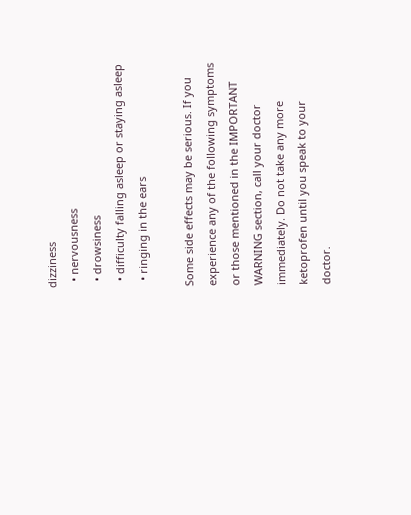dizziness
  • nervousness
  • drowsiness
  • difficulty falling asleep or staying asleep
  • ringing in the ears

Some side effects may be serious. If you experience any of the following symptoms or those mentioned in the IMPORTANT WARNING section, call your doctor immediately. Do not take any more ketoprofen until you speak to your doctor.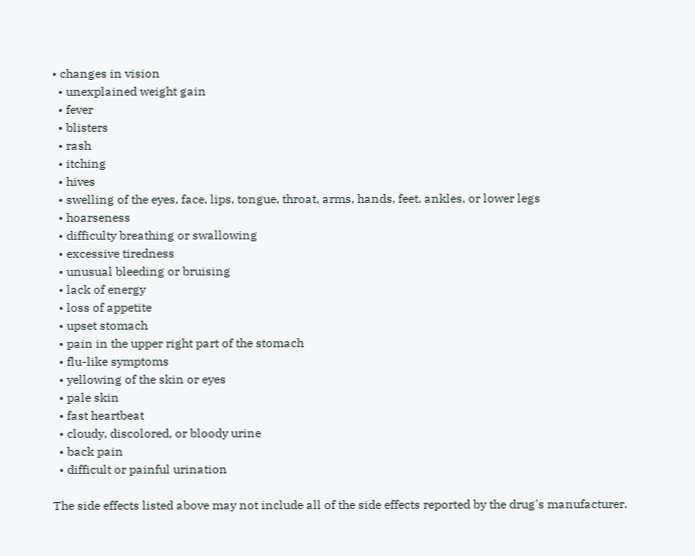• changes in vision
  • unexplained weight gain
  • fever
  • blisters
  • rash
  • itching
  • hives
  • swelling of the eyes, face, lips, tongue, throat, arms, hands, feet, ankles, or lower legs
  • hoarseness
  • difficulty breathing or swallowing
  • excessive tiredness
  • unusual bleeding or bruising
  • lack of energy
  • loss of appetite
  • upset stomach
  • pain in the upper right part of the stomach
  • flu-like symptoms
  • yellowing of the skin or eyes
  • pale skin
  • fast heartbeat
  • cloudy, discolored, or bloody urine
  • back pain
  • difficult or painful urination

The side effects listed above may not include all of the side effects reported by the drug's manufacturer.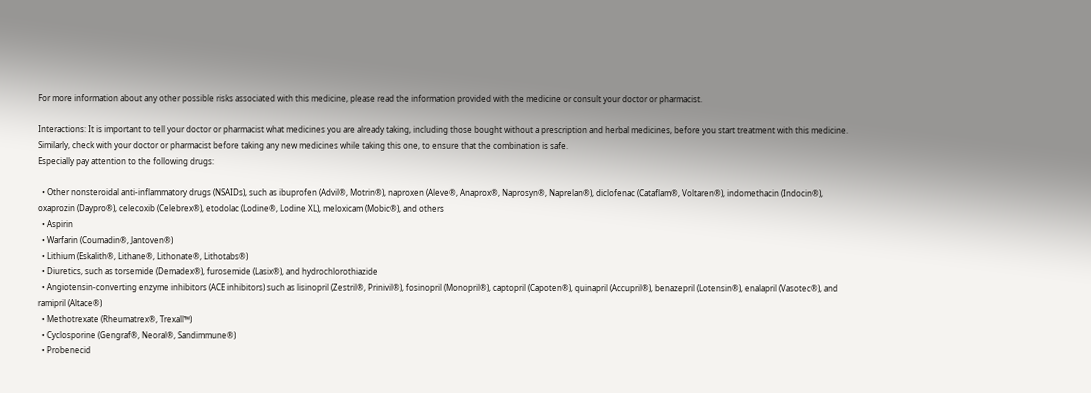For more information about any other possible risks associated with this medicine, please read the information provided with the medicine or consult your doctor or pharmacist.

Interactions: It is important to tell your doctor or pharmacist what medicines you are already taking, including those bought without a prescription and herbal medicines, before you start treatment with this medicine. Similarly, check with your doctor or pharmacist before taking any new medicines while taking this one, to ensure that the combination is safe.
Especially pay attention to the following drugs:

  • Other nonsteroidal anti-inflammatory drugs (NSAIDs), such as ibuprofen (Advil®, Motrin®), naproxen (Aleve®, Anaprox®, Naprosyn®, Naprelan®), diclofenac (Cataflam®, Voltaren®), indomethacin (Indocin®), oxaprozin (Daypro®), celecoxib (Celebrex®), etodolac (Lodine®, Lodine XL), meloxicam (Mobic®), and others
  • Aspirin
  • Warfarin (Coumadin®, Jantoven®)
  • Lithium (Eskalith®, Lithane®, Lithonate®, Lithotabs®)
  • Diuretics, such as torsemide (Demadex®), furosemide (Lasix®), and hydrochlorothiazide
  • Angiotensin-converting enzyme inhibitors (ACE inhibitors) such as lisinopril (Zestril®, Prinivil®), fosinopril (Monopril®), captopril (Capoten®), quinapril (Accupril®), benazepril (Lotensin®), enalapril (Vasotec®), and ramipril (Altace®)
  • Methotrexate (Rheumatrex®, Trexall™)
  • Cyclosporine (Gengraf®, Neoral®, Sandimmune®)
  • Probenecid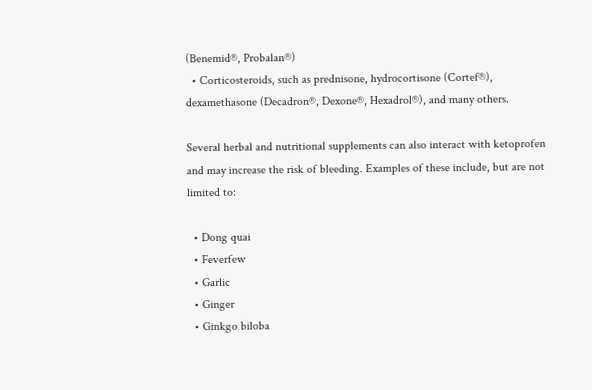(Benemid®, Probalan®)
  • Corticosteroids, such as prednisone, hydrocortisone (Cortef®), dexamethasone (Decadron®, Dexone®, Hexadrol®), and many others.

Several herbal and nutritional supplements can also interact with ketoprofen and may increase the risk of bleeding. Examples of these include, but are not limited to:

  • Dong quai
  • Feverfew
  • Garlic
  • Ginger
  • Ginkgo biloba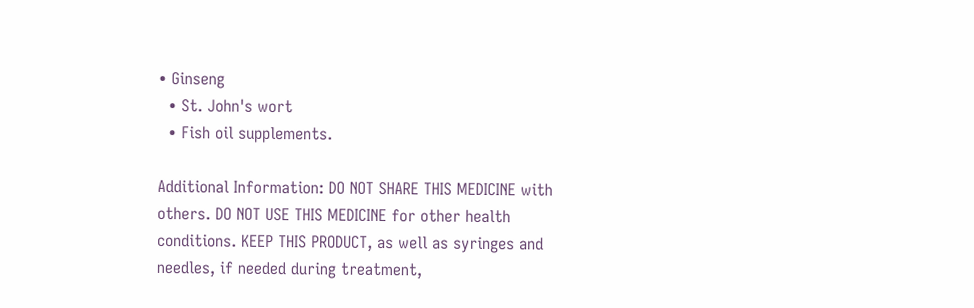• Ginseng
  • St. John's wort
  • Fish oil supplements.

Additional Information: DO NOT SHARE THIS MEDICINE with others. DO NOT USE THIS MEDICINE for other health conditions. KEEP THIS PRODUCT, as well as syringes and needles, if needed during treatment,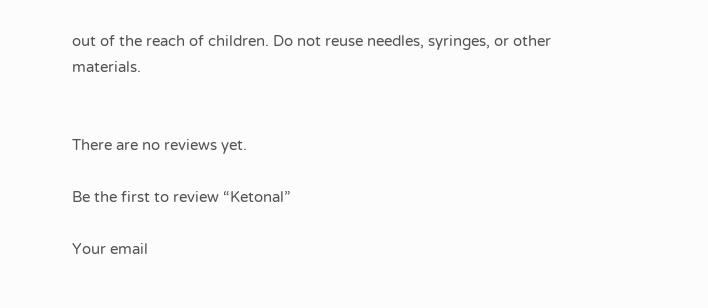out of the reach of children. Do not reuse needles, syringes, or other materials.


There are no reviews yet.

Be the first to review “Ketonal”

Your email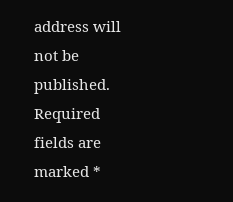address will not be published. Required fields are marked *